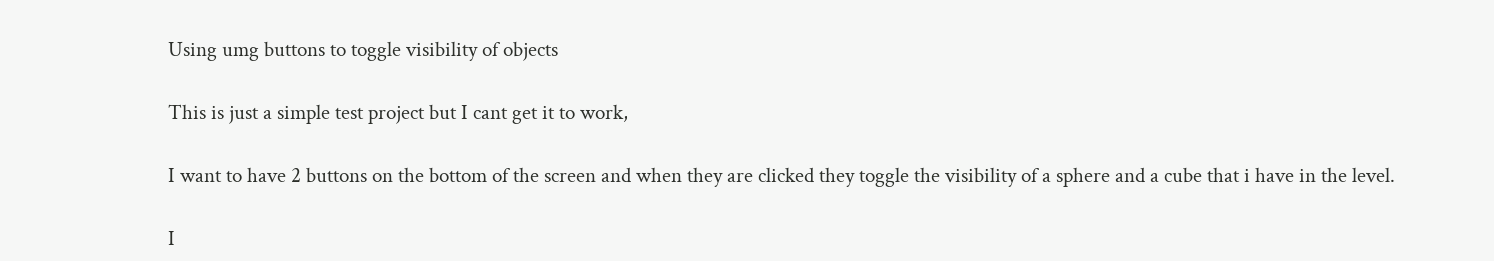Using umg buttons to toggle visibility of objects

This is just a simple test project but I cant get it to work,

I want to have 2 buttons on the bottom of the screen and when they are clicked they toggle the visibility of a sphere and a cube that i have in the level.

I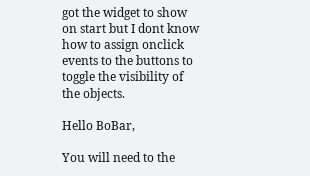got the widget to show on start but I dont know how to assign onclick events to the buttons to toggle the visibility of the objects.

Hello BoBar,

You will need to the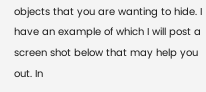objects that you are wanting to hide. I have an example of which I will post a screen shot below that may help you out. In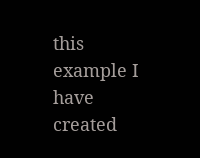this example I have created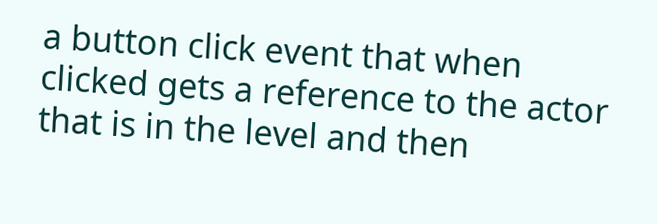a button click event that when clicked gets a reference to the actor that is in the level and then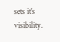sets it’s visibility.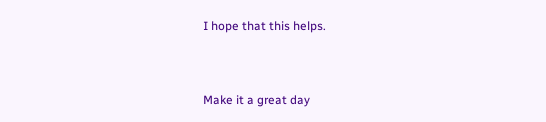I hope that this helps.


Make it a great day